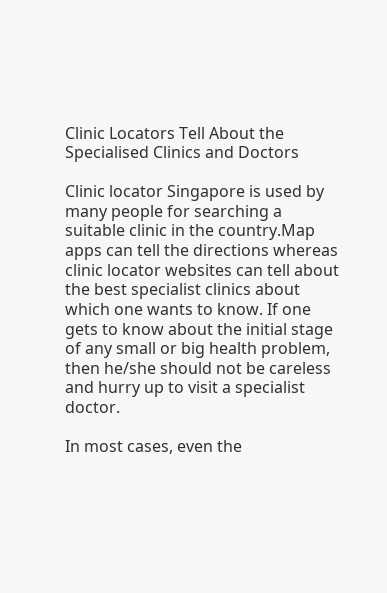Clinic Locators Tell About the Specialised Clinics and Doctors

Clinic locator Singapore is used by many people for searching a suitable clinic in the country.Map apps can tell the directions whereas clinic locator websites can tell about the best specialist clinics about which one wants to know. If one gets to know about the initial stage of any small or big health problem, then he/she should not be careless and hurry up to visit a specialist doctor.

In most cases, even the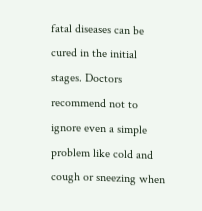fatal diseases can be cured in the initial stages. Doctors recommend not to ignore even a simple problem like cold and cough or sneezing when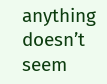anything doesn’t seem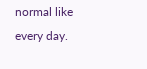normal like every day.